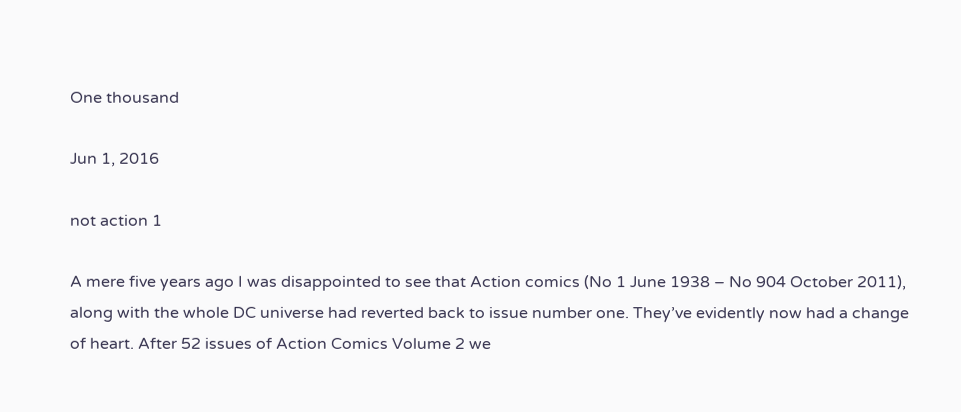One thousand

Jun 1, 2016

not action 1

A mere five years ago I was disappointed to see that Action comics (No 1 June 1938 – No 904 October 2011), along with the whole DC universe had reverted back to issue number one. They’ve evidently now had a change of heart. After 52 issues of Action Comics Volume 2 we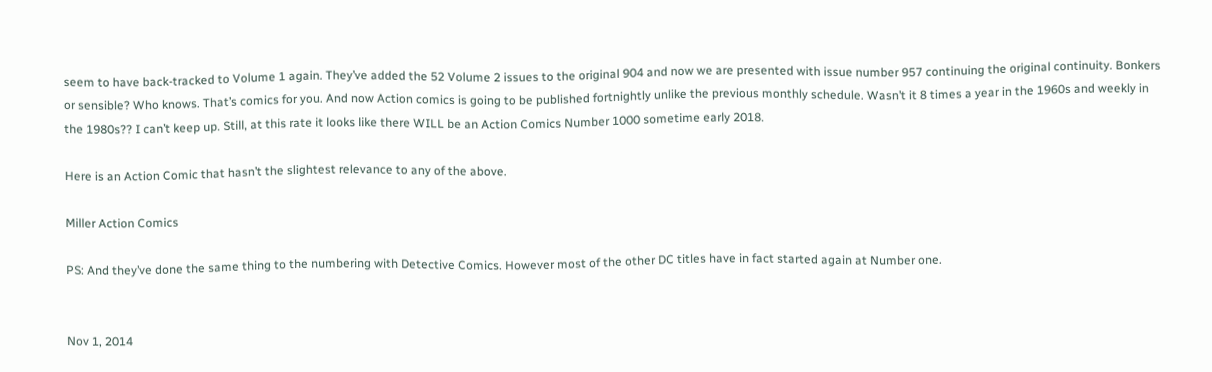seem to have back-tracked to Volume 1 again. They’ve added the 52 Volume 2 issues to the original 904 and now we are presented with issue number 957 continuing the original continuity. Bonkers or sensible? Who knows. That’s comics for you. And now Action comics is going to be published fortnightly unlike the previous monthly schedule. Wasn’t it 8 times a year in the 1960s and weekly in the 1980s?? I can’t keep up. Still, at this rate it looks like there WILL be an Action Comics Number 1000 sometime early 2018.

Here is an Action Comic that hasn’t the slightest relevance to any of the above.

Miller Action Comics

PS: And they’ve done the same thing to the numbering with Detective Comics. However most of the other DC titles have in fact started again at Number one.


Nov 1, 2014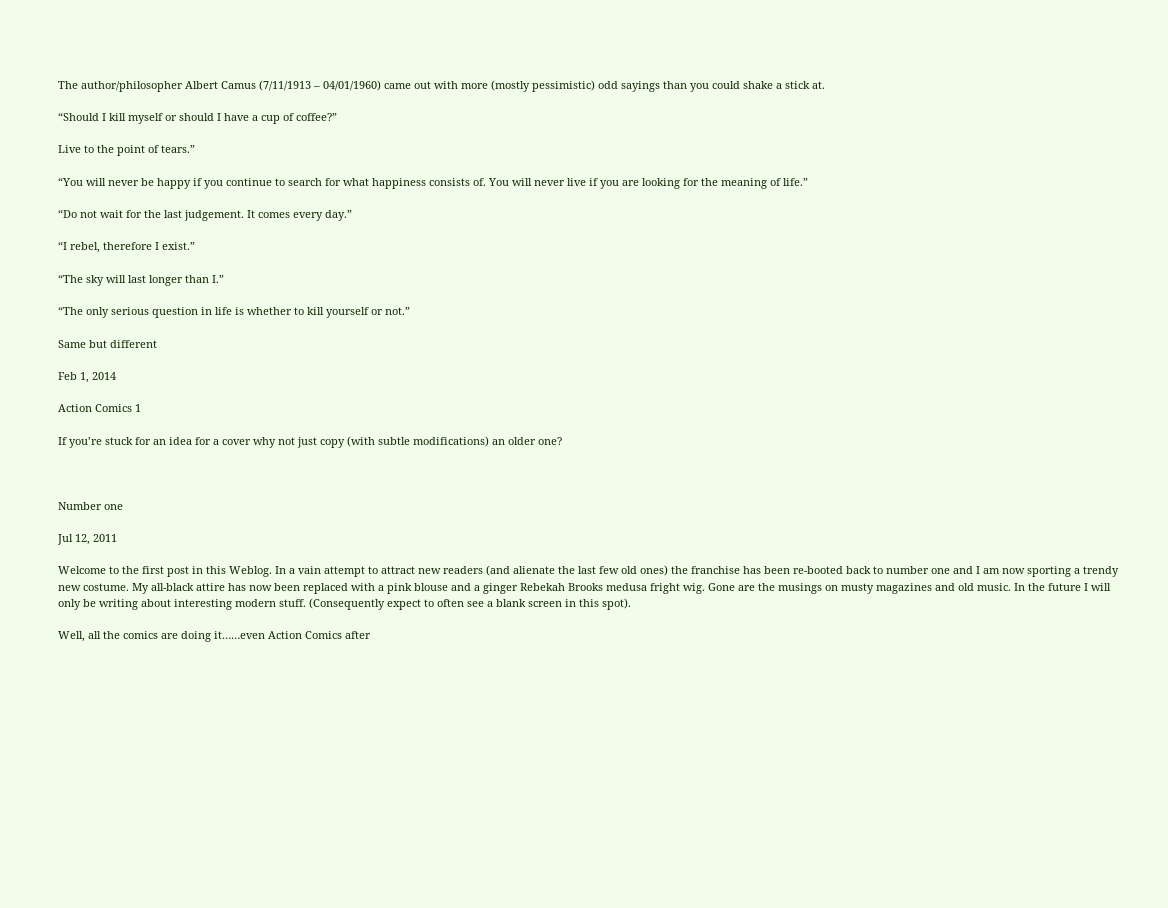The author/philosopher Albert Camus (7/11/1913 – 04/01/1960) came out with more (mostly pessimistic) odd sayings than you could shake a stick at.

“Should I kill myself or should I have a cup of coffee?”

Live to the point of tears.”

“You will never be happy if you continue to search for what happiness consists of. You will never live if you are looking for the meaning of life.”

“Do not wait for the last judgement. It comes every day.”

“I rebel, therefore I exist.”

“The sky will last longer than I.”

“The only serious question in life is whether to kill yourself or not.”

Same but different

Feb 1, 2014

Action Comics 1

If you’re stuck for an idea for a cover why not just copy (with subtle modifications) an older one?



Number one

Jul 12, 2011

Welcome to the first post in this Weblog. In a vain attempt to attract new readers (and alienate the last few old ones) the franchise has been re-booted back to number one and I am now sporting a trendy new costume. My all-black attire has now been replaced with a pink blouse and a ginger Rebekah Brooks medusa fright wig. Gone are the musings on musty magazines and old music. In the future I will only be writing about interesting modern stuff. (Consequently expect to often see a blank screen in this spot).

Well, all the comics are doing it……even Action Comics after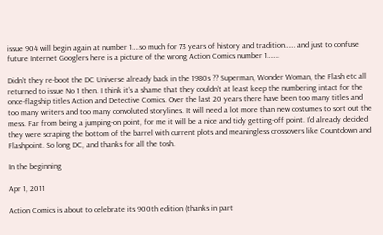issue 904 will begin again at number 1….so much for 73 years of history and tradition…… and just to confuse future Internet Googlers here is a picture of the wrong Action Comics number 1…….

Didn’t they re-boot the DC Universe already back in the 1980s ?? Superman, Wonder Woman, the Flash etc all returned to issue No 1 then. I think it’s a shame that they couldn’t at least keep the numbering intact for the once-flagship titles Action and Detective Comics. Over the last 20 years there have been too many titles and too many writers and too many convoluted storylines. It will need a lot more than new costumes to sort out the mess. Far from being a jumping-on point, for me it will be a nice and tidy getting-off point. I’d already decided they were scraping the bottom of the barrel with current plots and meaningless crossovers like Countdown and Flashpoint. So long DC, and thanks for all the tosh.

In the beginning

Apr 1, 2011

Action Comics is about to celebrate its 900th edition (thanks in part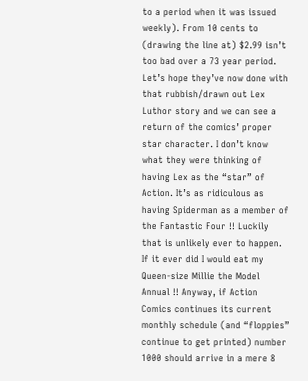to a period when it was issued weekly). From 10 cents to (drawing the line at) $2.99 isn’t too bad over a 73 year period. Let’s hope they’ve now done with that rubbish/drawn out Lex Luthor story and we can see a return of the comics’ proper star character. I don’t know what they were thinking of having Lex as the “star” of Action. It’s as ridiculous as having Spiderman as a member of the Fantastic Four !! Luckily that is unlikely ever to happen. If it ever did I would eat my Queen-size Millie the Model Annual !! Anyway, if Action Comics continues its current monthly schedule (and “floppies” continue to get printed) number 1000 should arrive in a mere 8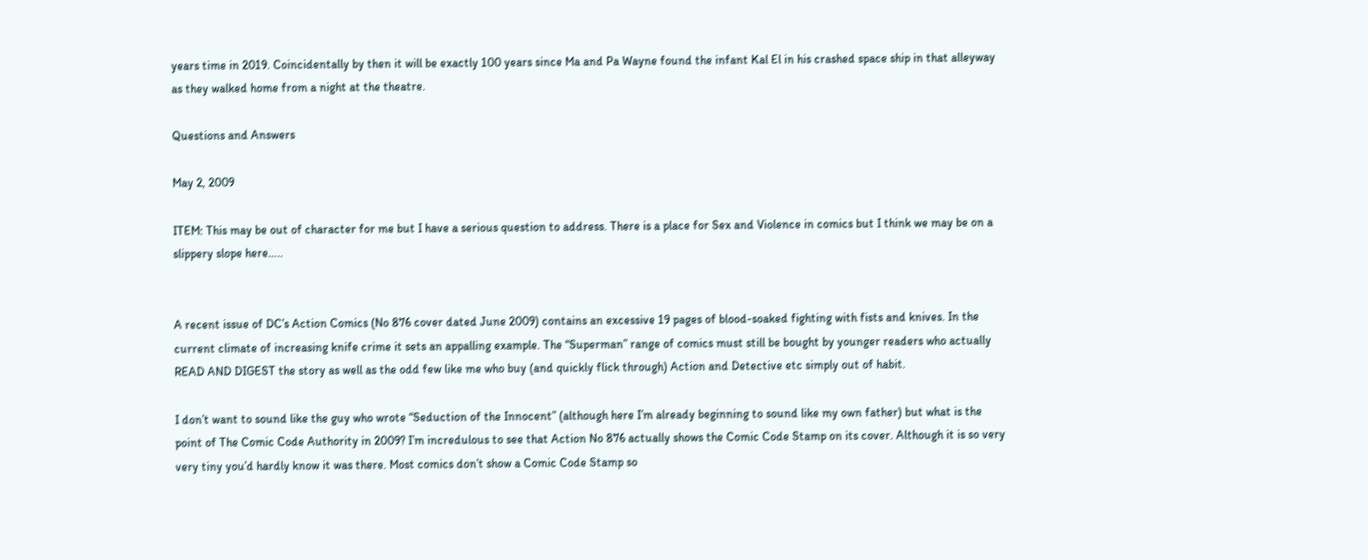years time in 2019. Coincidentally by then it will be exactly 100 years since Ma and Pa Wayne found the infant Kal El in his crashed space ship in that alleyway as they walked home from a night at the theatre.

Questions and Answers

May 2, 2009

ITEM: This may be out of character for me but I have a serious question to address. There is a place for Sex and Violence in comics but I think we may be on a slippery slope here…..


A recent issue of DC’s Action Comics (No 876 cover dated June 2009) contains an excessive 19 pages of blood-soaked fighting with fists and knives. In the current climate of increasing knife crime it sets an appalling example. The “Superman” range of comics must still be bought by younger readers who actually READ AND DIGEST the story as well as the odd few like me who buy (and quickly flick through) Action and Detective etc simply out of habit.

I don’t want to sound like the guy who wrote “Seduction of the Innocent” (although here I’m already beginning to sound like my own father) but what is the point of The Comic Code Authority in 2009? I’m incredulous to see that Action No 876 actually shows the Comic Code Stamp on its cover. Although it is so very very tiny you’d hardly know it was there. Most comics don’t show a Comic Code Stamp so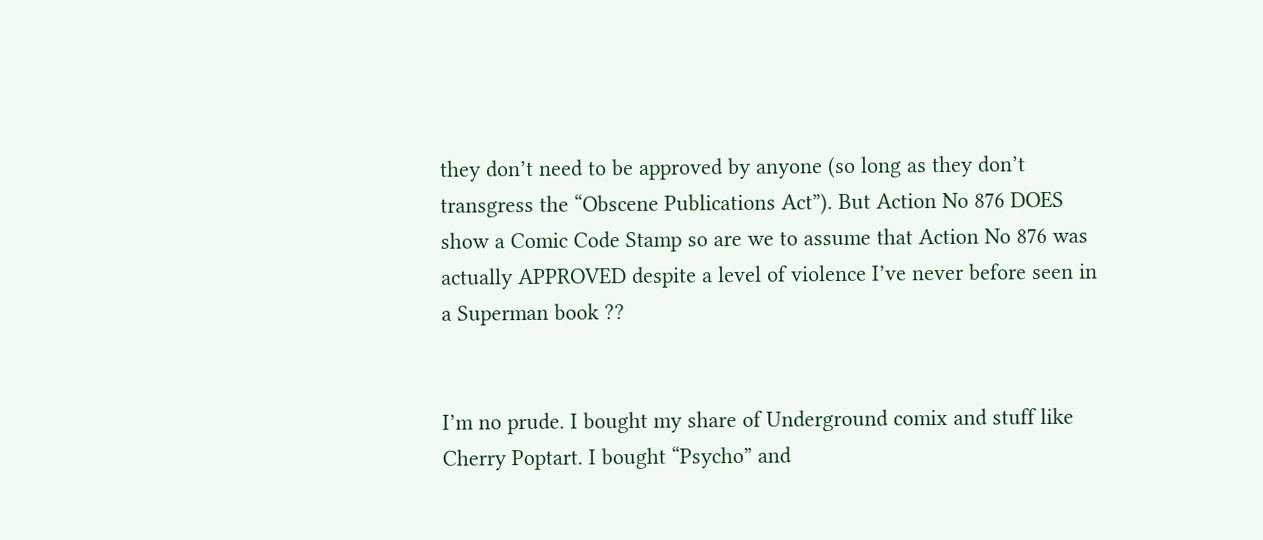they don’t need to be approved by anyone (so long as they don’t transgress the “Obscene Publications Act”). But Action No 876 DOES show a Comic Code Stamp so are we to assume that Action No 876 was actually APPROVED despite a level of violence I’ve never before seen in a Superman book ??


I’m no prude. I bought my share of Underground comix and stuff like Cherry Poptart. I bought “Psycho” and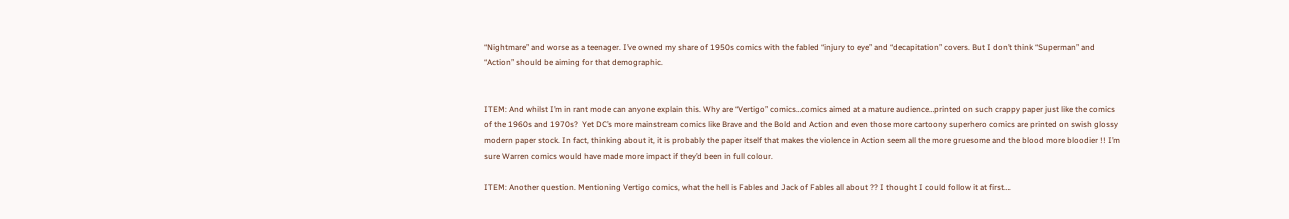“Nightmare” and worse as a teenager. I’ve owned my share of 1950s comics with the fabled “injury to eye” and “decapitation” covers. But I don’t think “Superman” and “Action” should be aiming for that demographic.


ITEM: And whilst I’m in rant mode can anyone explain this. Why are “Vertigo” comics…comics aimed at a mature audience…printed on such crappy paper just like the comics of the 1960s and 1970s?  Yet DC’s more mainstream comics like Brave and the Bold and Action and even those more cartoony superhero comics are printed on swish glossy modern paper stock. In fact, thinking about it, it is probably the paper itself that makes the violence in Action seem all the more gruesome and the blood more bloodier !! I’m sure Warren comics would have made more impact if they’d been in full colour.

ITEM: Another question. Mentioning Vertigo comics, what the hell is Fables and Jack of Fables all about ?? I thought I could follow it at first….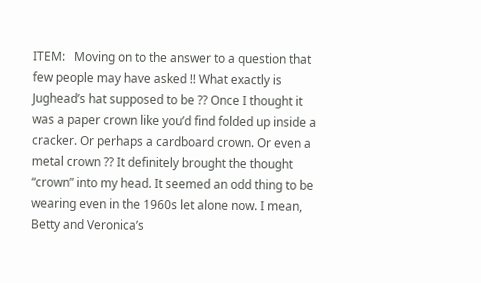ITEM:   Moving on to the answer to a question that few people may have asked !! What exactly is Jughead’s hat supposed to be ?? Once I thought it was a paper crown like you’d find folded up inside a cracker. Or perhaps a cardboard crown. Or even a metal crown ?? It definitely brought the thought “crown” into my head. It seemed an odd thing to be wearing even in the 1960s let alone now. I mean, Betty and Veronica’s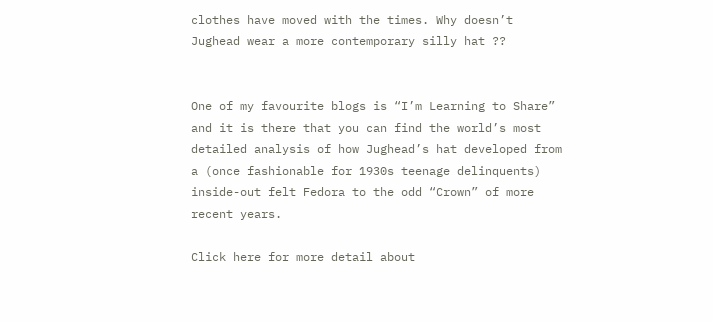clothes have moved with the times. Why doesn’t Jughead wear a more contemporary silly hat ??


One of my favourite blogs is “I’m Learning to Share” and it is there that you can find the world’s most detailed analysis of how Jughead’s hat developed from a (once fashionable for 1930s teenage delinquents) inside-out felt Fedora to the odd “Crown” of more recent years.

Click here for more detail about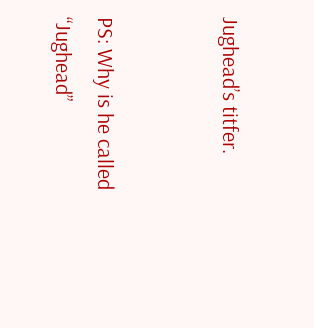Jughead’s titfer.


PS: Why is he called “Jughead”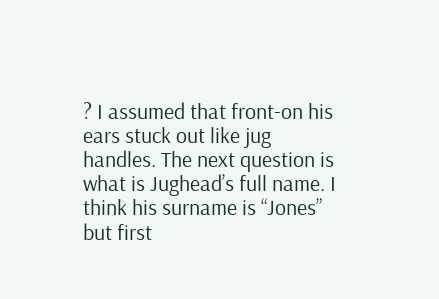? I assumed that front-on his ears stuck out like jug handles. The next question is what is Jughead’s full name. I think his surname is “Jones” but first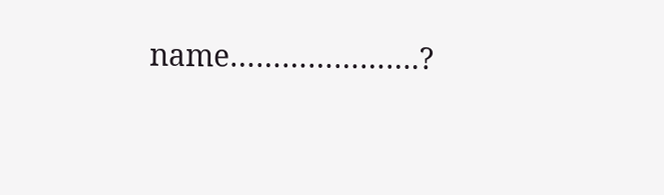name………………….?